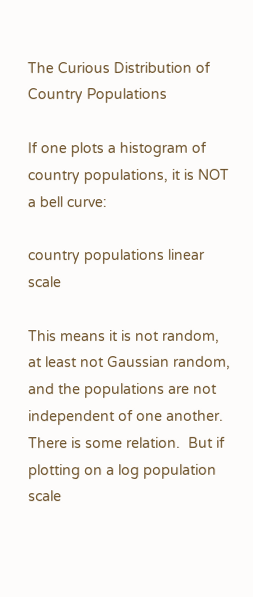The Curious Distribution of Country Populations

If one plots a histogram of country populations, it is NOT a bell curve:

country populations linear scale

This means it is not random, at least not Gaussian random, and the populations are not independent of one another.  There is some relation.  But if plotting on a log population scale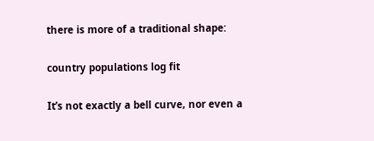there is more of a traditional shape:

country populations log fit

It’s not exactly a bell curve, nor even a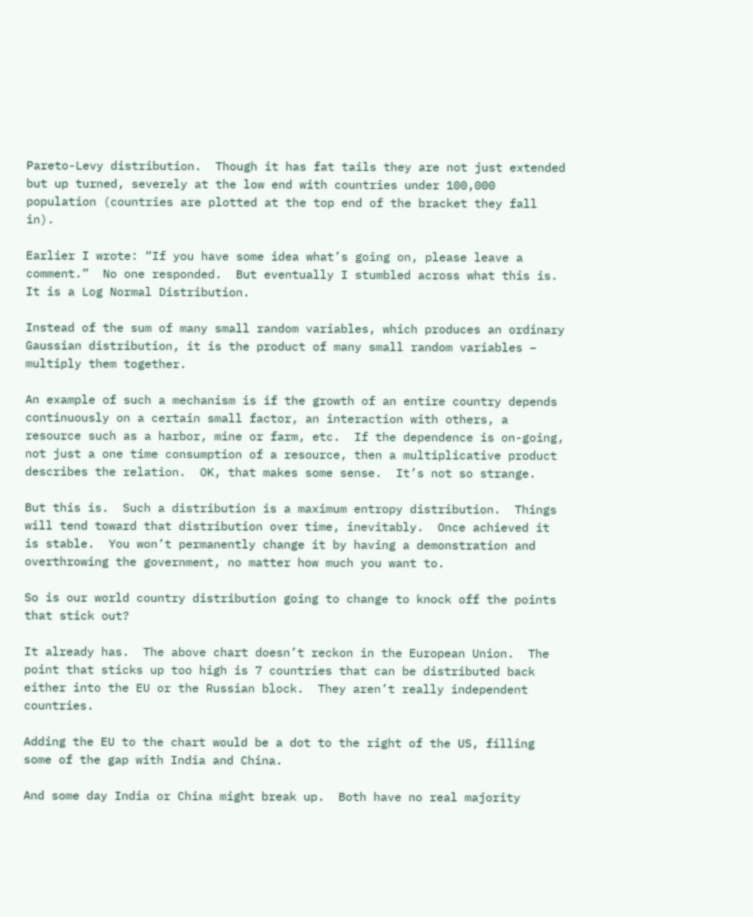Pareto-Levy distribution.  Though it has fat tails they are not just extended but up turned, severely at the low end with countries under 100,000 population (countries are plotted at the top end of the bracket they fall in).

Earlier I wrote: “If you have some idea what’s going on, please leave a comment.”  No one responded.  But eventually I stumbled across what this is.  It is a Log Normal Distribution.

Instead of the sum of many small random variables, which produces an ordinary Gaussian distribution, it is the product of many small random variables – multiply them together.

An example of such a mechanism is if the growth of an entire country depends continuously on a certain small factor, an interaction with others, a resource such as a harbor, mine or farm, etc.  If the dependence is on-going, not just a one time consumption of a resource, then a multiplicative product describes the relation.  OK, that makes some sense.  It’s not so strange.

But this is.  Such a distribution is a maximum entropy distribution.  Things will tend toward that distribution over time, inevitably.  Once achieved it is stable.  You won’t permanently change it by having a demonstration and overthrowing the government, no matter how much you want to.

So is our world country distribution going to change to knock off the points that stick out?

It already has.  The above chart doesn’t reckon in the European Union.  The point that sticks up too high is 7 countries that can be distributed back either into the EU or the Russian block.  They aren’t really independent countries.

Adding the EU to the chart would be a dot to the right of the US, filling some of the gap with India and China.

And some day India or China might break up.  Both have no real majority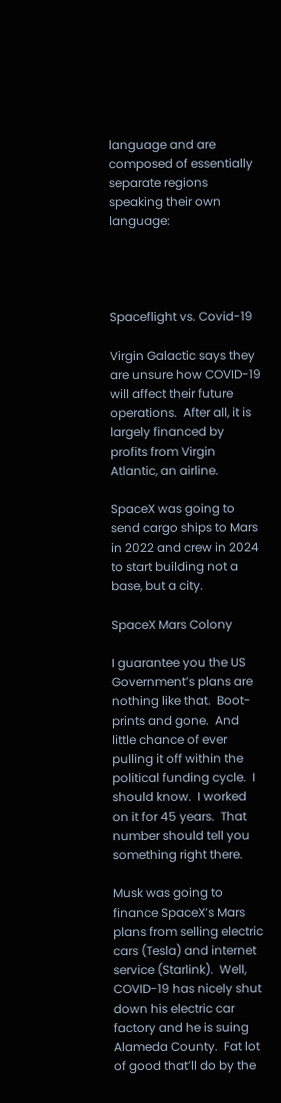language and are composed of essentially separate regions speaking their own language:




Spaceflight vs. Covid-19

Virgin Galactic says they are unsure how COVID-19 will affect their future operations.  After all, it is largely financed by profits from Virgin Atlantic, an airline.

SpaceX was going to send cargo ships to Mars in 2022 and crew in 2024 to start building not a base, but a city.

SpaceX Mars Colony

I guarantee you the US Government’s plans are nothing like that.  Boot-prints and gone.  And little chance of ever pulling it off within the political funding cycle.  I should know.  I worked on it for 45 years.  That number should tell you something right there.

Musk was going to finance SpaceX’s Mars plans from selling electric cars (Tesla) and internet service (Starlink).  Well, COVID-19 has nicely shut down his electric car factory and he is suing Alameda County.  Fat lot of good that’ll do by the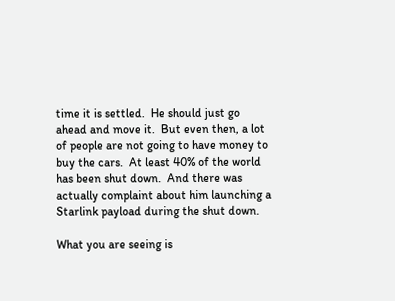time it is settled.  He should just go ahead and move it.  But even then, a lot of people are not going to have money to buy the cars.  At least 40% of the world has been shut down.  And there was actually complaint about him launching a Starlink payload during the shut down.

What you are seeing is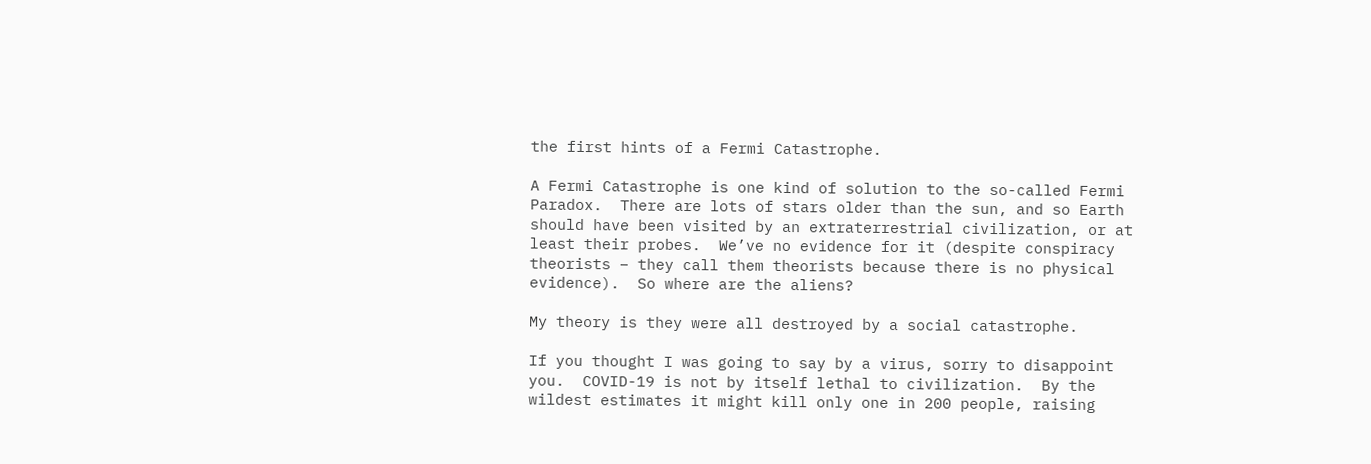the first hints of a Fermi Catastrophe.

A Fermi Catastrophe is one kind of solution to the so-called Fermi Paradox.  There are lots of stars older than the sun, and so Earth should have been visited by an extraterrestrial civilization, or at least their probes.  We’ve no evidence for it (despite conspiracy theorists – they call them theorists because there is no physical evidence).  So where are the aliens?

My theory is they were all destroyed by a social catastrophe.

If you thought I was going to say by a virus, sorry to disappoint you.  COVID-19 is not by itself lethal to civilization.  By the wildest estimates it might kill only one in 200 people, raising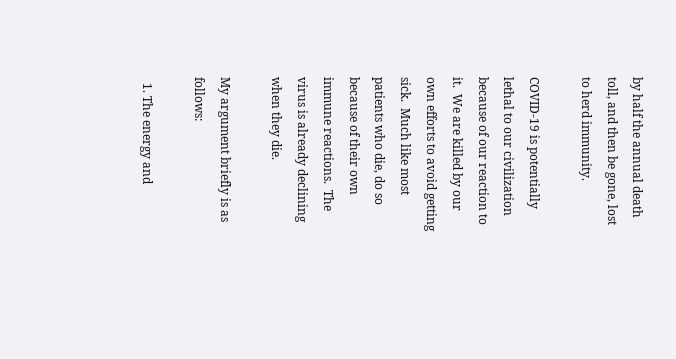by half the annual death toll, and then be gone, lost to herd immunity.

COVID-19 is potentially lethal to our civilization because of our reaction to it.  We are killed by our own efforts to avoid getting sick.  Much like most patients who die, do so because of their own immune reactions.  The virus is already declining when they die.

My argument briefly is as follows:

  1. The energy and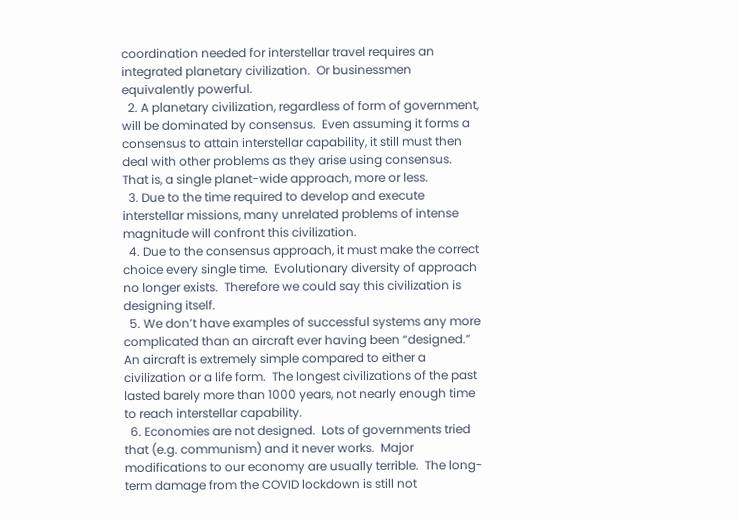coordination needed for interstellar travel requires an integrated planetary civilization.  Or businessmen equivalently powerful.
  2. A planetary civilization, regardless of form of government, will be dominated by consensus.  Even assuming it forms a consensus to attain interstellar capability, it still must then deal with other problems as they arise using consensus.  That is, a single planet-wide approach, more or less.
  3. Due to the time required to develop and execute interstellar missions, many unrelated problems of intense magnitude will confront this civilization.
  4. Due to the consensus approach, it must make the correct choice every single time.  Evolutionary diversity of approach no longer exists.  Therefore we could say this civilization is designing itself.
  5. We don’t have examples of successful systems any more complicated than an aircraft ever having been “designed.”  An aircraft is extremely simple compared to either a civilization or a life form.  The longest civilizations of the past lasted barely more than 1000 years, not nearly enough time to reach interstellar capability.
  6. Economies are not designed.  Lots of governments tried that (e.g. communism) and it never works.  Major modifications to our economy are usually terrible.  The long-term damage from the COVID lockdown is still not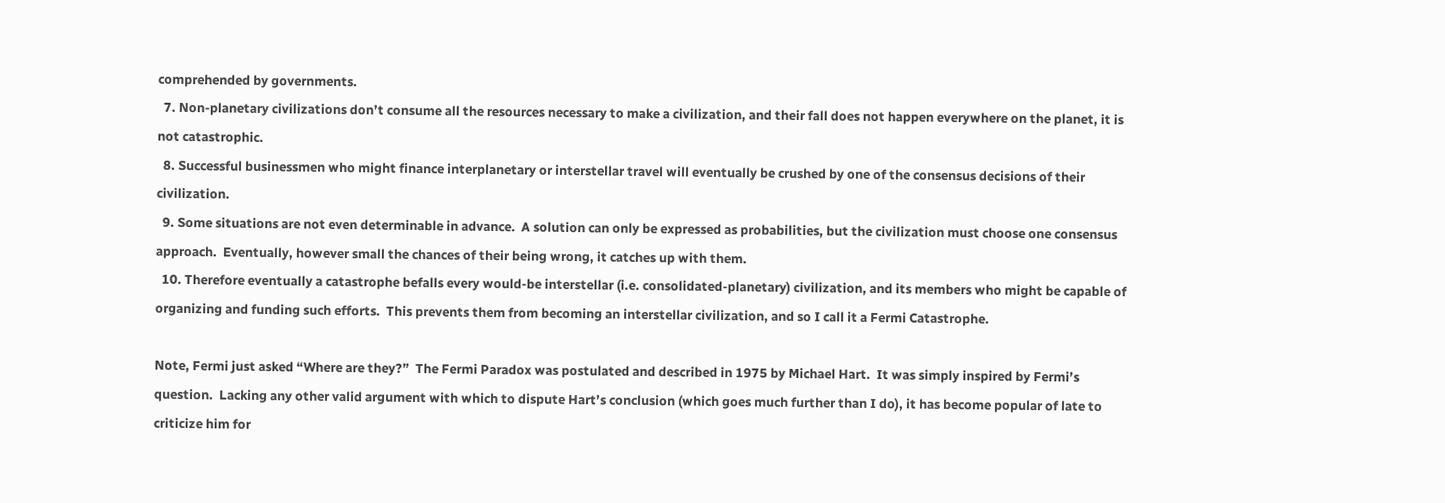comprehended by governments.
  7. Non-planetary civilizations don’t consume all the resources necessary to make a civilization, and their fall does not happen everywhere on the planet, it is not catastrophic.
  8. Successful businessmen who might finance interplanetary or interstellar travel will eventually be crushed by one of the consensus decisions of their civilization.
  9. Some situations are not even determinable in advance.  A solution can only be expressed as probabilities, but the civilization must choose one consensus approach.  Eventually, however small the chances of their being wrong, it catches up with them.
  10. Therefore eventually a catastrophe befalls every would-be interstellar (i.e. consolidated-planetary) civilization, and its members who might be capable of organizing and funding such efforts.  This prevents them from becoming an interstellar civilization, and so I call it a Fermi Catastrophe.

Note, Fermi just asked “Where are they?”  The Fermi Paradox was postulated and described in 1975 by Michael Hart.  It was simply inspired by Fermi’s question.  Lacking any other valid argument with which to dispute Hart’s conclusion (which goes much further than I do), it has become popular of late to criticize him for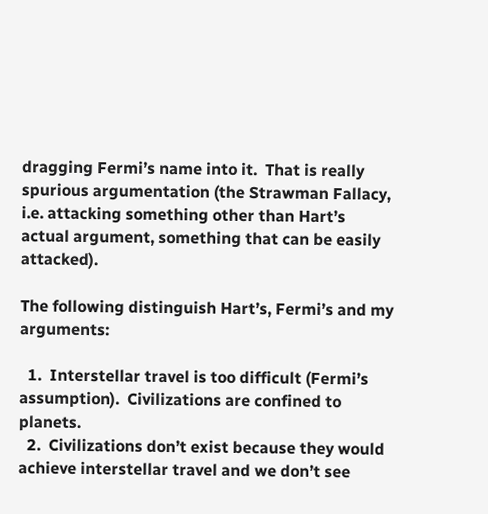dragging Fermi’s name into it.  That is really spurious argumentation (the Strawman Fallacy, i.e. attacking something other than Hart’s actual argument, something that can be easily attacked).

The following distinguish Hart’s, Fermi’s and my arguments:

  1.  Interstellar travel is too difficult (Fermi’s assumption).  Civilizations are confined to planets.
  2.  Civilizations don’t exist because they would achieve interstellar travel and we don’t see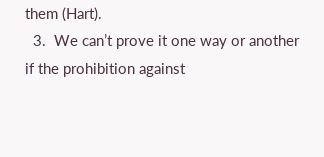them (Hart).
  3.  We can’t prove it one way or another if the prohibition against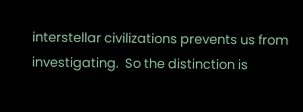interstellar civilizations prevents us from investigating.  So the distinction is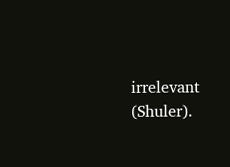irrelevant (Shuler).